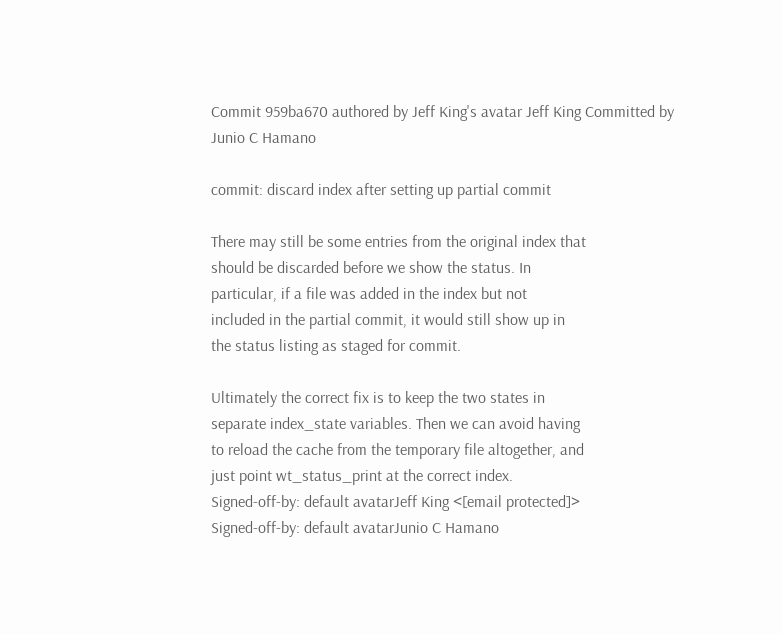Commit 959ba670 authored by Jeff King's avatar Jeff King Committed by Junio C Hamano

commit: discard index after setting up partial commit

There may still be some entries from the original index that
should be discarded before we show the status. In
particular, if a file was added in the index but not
included in the partial commit, it would still show up in
the status listing as staged for commit.

Ultimately the correct fix is to keep the two states in
separate index_state variables. Then we can avoid having
to reload the cache from the temporary file altogether, and
just point wt_status_print at the correct index.
Signed-off-by: default avatarJeff King <[email protected]>
Signed-off-by: default avatarJunio C Hamano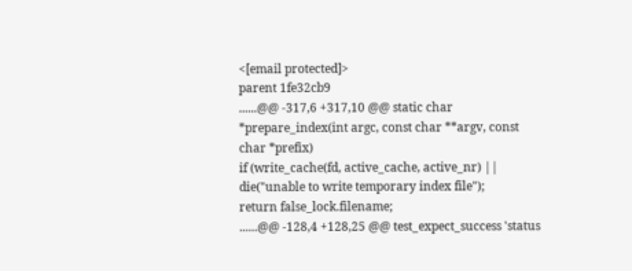<[email protected]>
parent 1fe32cb9
......@@ -317,6 +317,10 @@ static char *prepare_index(int argc, const char **argv, const char *prefix)
if (write_cache(fd, active_cache, active_nr) ||
die("unable to write temporary index file");
return false_lock.filename;
......@@ -128,4 +128,25 @@ test_expect_success 'status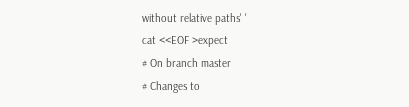without relative paths' '
cat <<EOF >expect
# On branch master
# Changes to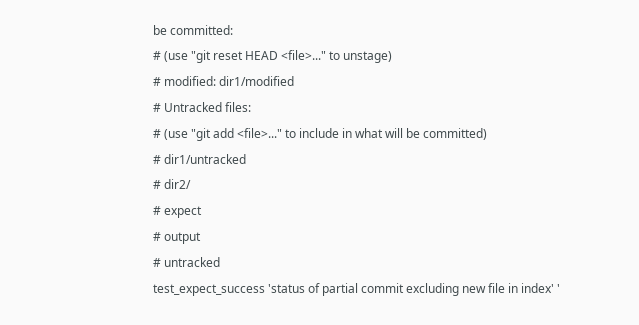be committed:
# (use "git reset HEAD <file>..." to unstage)
# modified: dir1/modified
# Untracked files:
# (use "git add <file>..." to include in what will be committed)
# dir1/untracked
# dir2/
# expect
# output
# untracked
test_expect_success 'status of partial commit excluding new file in index' '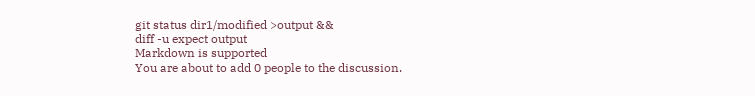git status dir1/modified >output &&
diff -u expect output
Markdown is supported
You are about to add 0 people to the discussion.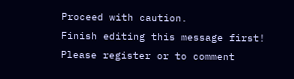Proceed with caution.
Finish editing this message first!
Please register or to comment